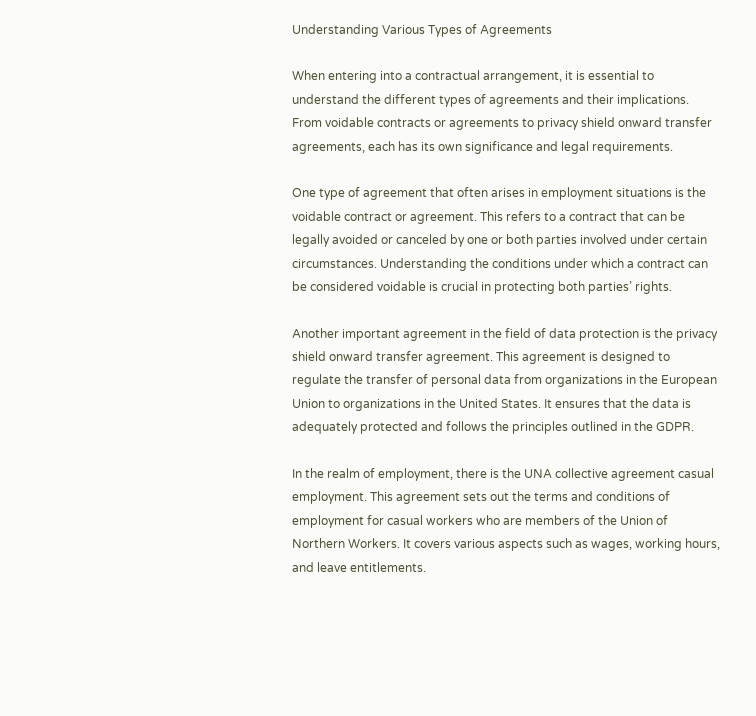Understanding Various Types of Agreements

When entering into a contractual arrangement, it is essential to understand the different types of agreements and their implications. From voidable contracts or agreements to privacy shield onward transfer agreements, each has its own significance and legal requirements.

One type of agreement that often arises in employment situations is the voidable contract or agreement. This refers to a contract that can be legally avoided or canceled by one or both parties involved under certain circumstances. Understanding the conditions under which a contract can be considered voidable is crucial in protecting both parties’ rights.

Another important agreement in the field of data protection is the privacy shield onward transfer agreement. This agreement is designed to regulate the transfer of personal data from organizations in the European Union to organizations in the United States. It ensures that the data is adequately protected and follows the principles outlined in the GDPR.

In the realm of employment, there is the UNA collective agreement casual employment. This agreement sets out the terms and conditions of employment for casual workers who are members of the Union of Northern Workers. It covers various aspects such as wages, working hours, and leave entitlements.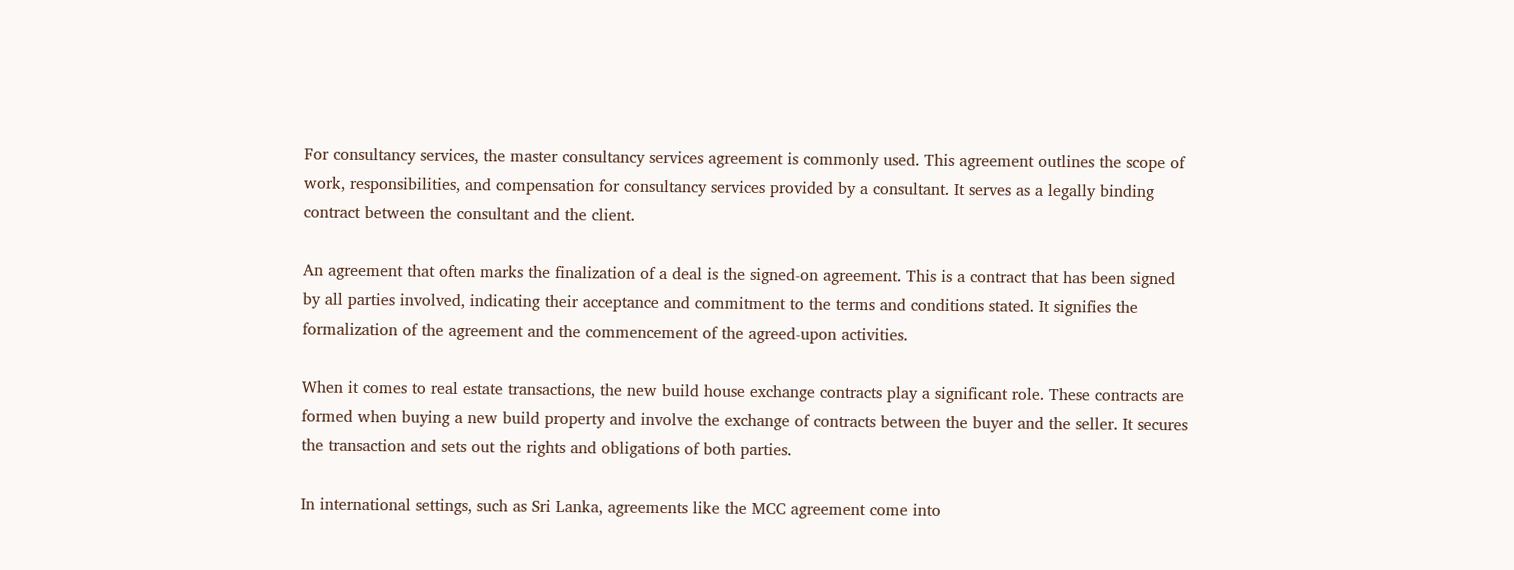For consultancy services, the master consultancy services agreement is commonly used. This agreement outlines the scope of work, responsibilities, and compensation for consultancy services provided by a consultant. It serves as a legally binding contract between the consultant and the client.

An agreement that often marks the finalization of a deal is the signed-on agreement. This is a contract that has been signed by all parties involved, indicating their acceptance and commitment to the terms and conditions stated. It signifies the formalization of the agreement and the commencement of the agreed-upon activities.

When it comes to real estate transactions, the new build house exchange contracts play a significant role. These contracts are formed when buying a new build property and involve the exchange of contracts between the buyer and the seller. It secures the transaction and sets out the rights and obligations of both parties.

In international settings, such as Sri Lanka, agreements like the MCC agreement come into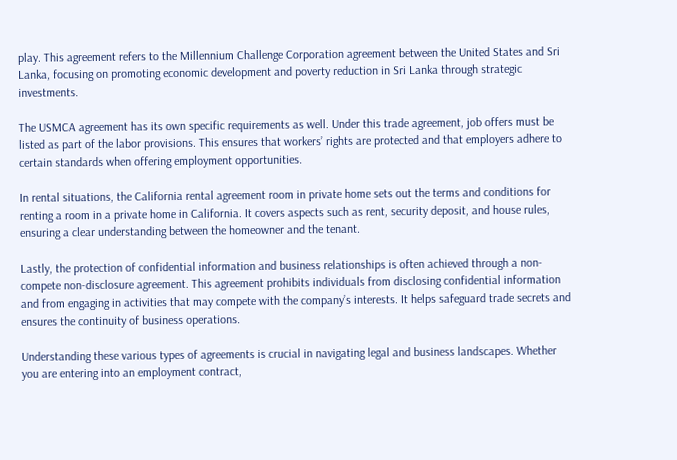play. This agreement refers to the Millennium Challenge Corporation agreement between the United States and Sri Lanka, focusing on promoting economic development and poverty reduction in Sri Lanka through strategic investments.

The USMCA agreement has its own specific requirements as well. Under this trade agreement, job offers must be listed as part of the labor provisions. This ensures that workers’ rights are protected and that employers adhere to certain standards when offering employment opportunities.

In rental situations, the California rental agreement room in private home sets out the terms and conditions for renting a room in a private home in California. It covers aspects such as rent, security deposit, and house rules, ensuring a clear understanding between the homeowner and the tenant.

Lastly, the protection of confidential information and business relationships is often achieved through a non-compete non-disclosure agreement. This agreement prohibits individuals from disclosing confidential information and from engaging in activities that may compete with the company’s interests. It helps safeguard trade secrets and ensures the continuity of business operations.

Understanding these various types of agreements is crucial in navigating legal and business landscapes. Whether you are entering into an employment contract,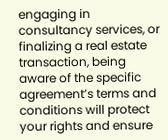engaging in consultancy services, or finalizing a real estate transaction, being aware of the specific agreement’s terms and conditions will protect your rights and ensure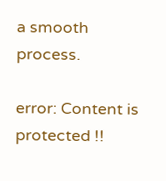a smooth process.

error: Content is protected !!